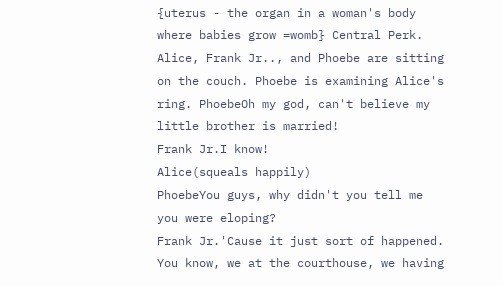{uterus - the organ in a woman's body where babies grow =womb} Central Perk. Alice, Frank Jr.., and Phoebe are sitting on the couch. Phoebe is examining Alice's ring. PhoebeOh my god, can't believe my little brother is married!
Frank Jr.I know!
Alice(squeals happily)
PhoebeYou guys, why didn't you tell me you were eloping?
Frank Jr.'Cause it just sort of happened. You know, we at the courthouse, we having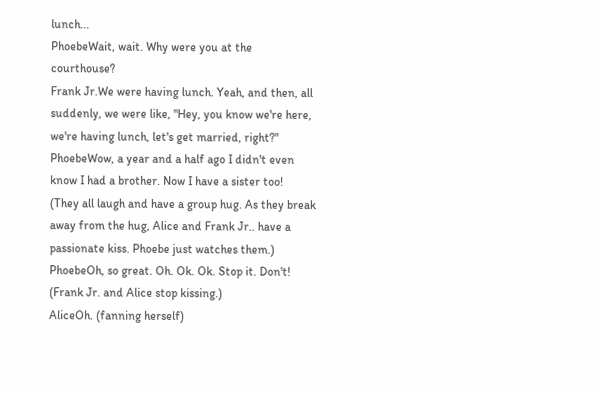lunch...
PhoebeWait, wait. Why were you at the courthouse?
Frank Jr.We were having lunch. Yeah, and then, all suddenly, we were like, "Hey, you know we're here, we're having lunch, let's get married, right?"
PhoebeWow, a year and a half ago I didn't even know I had a brother. Now I have a sister too!
(They all laugh and have a group hug. As they break away from the hug, Alice and Frank Jr.. have a passionate kiss. Phoebe just watches them.)
PhoebeOh, so great. Oh. Ok. Ok. Stop it. Don't!
(Frank Jr. and Alice stop kissing.)
AliceOh. (fanning herself)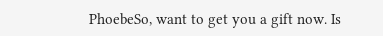PhoebeSo, want to get you a gift now. Is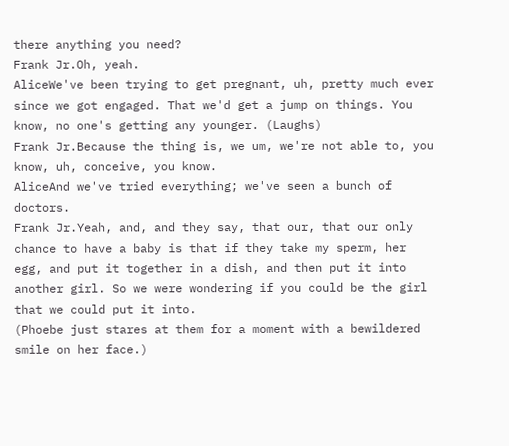there anything you need?
Frank Jr.Oh, yeah.
AliceWe've been trying to get pregnant, uh, pretty much ever since we got engaged. That we'd get a jump on things. You know, no one's getting any younger. (Laughs)
Frank Jr.Because the thing is, we um, we're not able to, you know, uh, conceive, you know.
AliceAnd we've tried everything; we've seen a bunch of doctors.
Frank Jr.Yeah, and, and they say, that our, that our only chance to have a baby is that if they take my sperm, her egg, and put it together in a dish, and then put it into another girl. So we were wondering if you could be the girl that we could put it into.
(Phoebe just stares at them for a moment with a bewildered smile on her face.)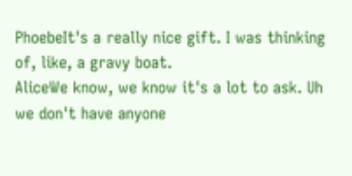PhoebeIt's a really nice gift. I was thinking of, like, a gravy boat.
AliceWe know, we know it's a lot to ask. Uh we don't have anyone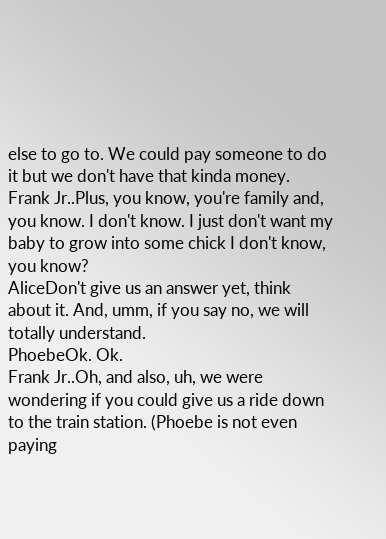else to go to. We could pay someone to do it but we don't have that kinda money.
Frank Jr..Plus, you know, you're family and, you know. I don't know. I just don't want my baby to grow into some chick I don't know, you know?
AliceDon't give us an answer yet, think about it. And, umm, if you say no, we will totally understand.
PhoebeOk. Ok.
Frank Jr..Oh, and also, uh, we were wondering if you could give us a ride down to the train station. (Phoebe is not even paying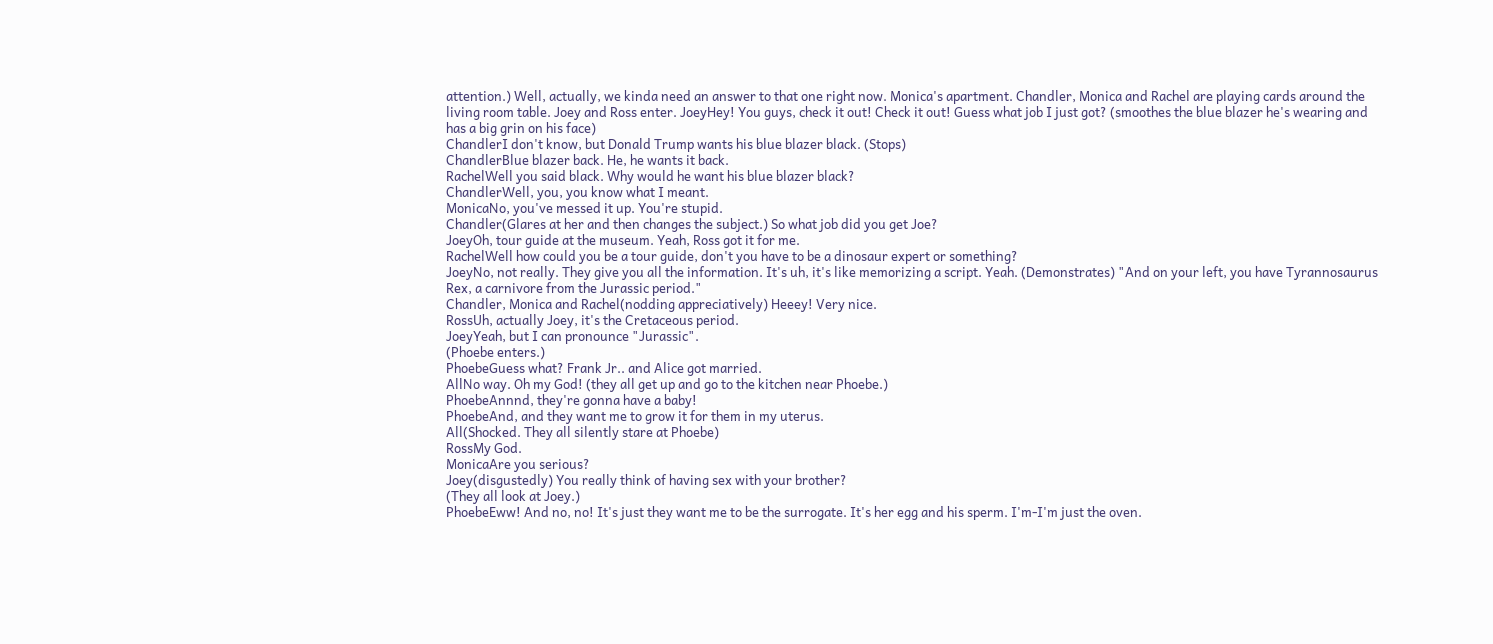attention.) Well, actually, we kinda need an answer to that one right now. Monica's apartment. Chandler, Monica and Rachel are playing cards around the living room table. Joey and Ross enter. JoeyHey! You guys, check it out! Check it out! Guess what job I just got? (smoothes the blue blazer he's wearing and has a big grin on his face)
ChandlerI don't know, but Donald Trump wants his blue blazer black. (Stops)
ChandlerBlue blazer back. He, he wants it back.
RachelWell you said black. Why would he want his blue blazer black?
ChandlerWell, you, you know what I meant.
MonicaNo, you've messed it up. You're stupid.
Chandler(Glares at her and then changes the subject.) So what job did you get Joe?
JoeyOh, tour guide at the museum. Yeah, Ross got it for me.
RachelWell how could you be a tour guide, don't you have to be a dinosaur expert or something?
JoeyNo, not really. They give you all the information. It's uh, it's like memorizing a script. Yeah. (Demonstrates) "And on your left, you have Tyrannosaurus Rex, a carnivore from the Jurassic period."
Chandler, Monica and Rachel(nodding appreciatively) Heeey! Very nice.
RossUh, actually Joey, it's the Cretaceous period.
JoeyYeah, but I can pronounce "Jurassic".
(Phoebe enters.)
PhoebeGuess what? Frank Jr.. and Alice got married.
AllNo way. Oh my God! (they all get up and go to the kitchen near Phoebe.)
PhoebeAnnnd, they're gonna have a baby!
PhoebeAnd, and they want me to grow it for them in my uterus.
All(Shocked. They all silently stare at Phoebe)
RossMy God.
MonicaAre you serious?
Joey(disgustedly) You really think of having sex with your brother?
(They all look at Joey.)
PhoebeEww! And no, no! It's just they want me to be the surrogate. It's her egg and his sperm. I'm-I'm just the oven.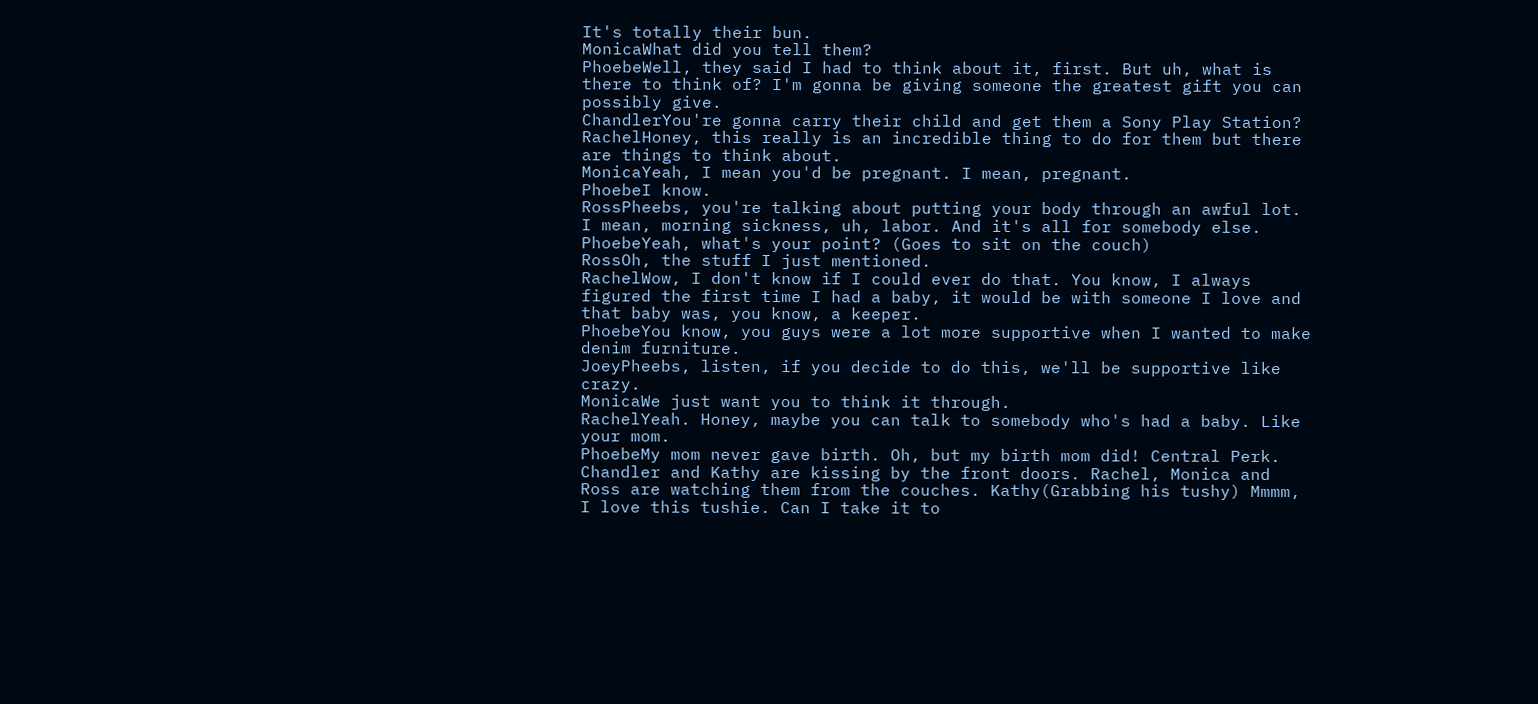It's totally their bun.
MonicaWhat did you tell them?
PhoebeWell, they said I had to think about it, first. But uh, what is there to think of? I'm gonna be giving someone the greatest gift you can possibly give.
ChandlerYou're gonna carry their child and get them a Sony Play Station?
RachelHoney, this really is an incredible thing to do for them but there are things to think about.
MonicaYeah, I mean you'd be pregnant. I mean, pregnant.
PhoebeI know.
RossPheebs, you're talking about putting your body through an awful lot. I mean, morning sickness, uh, labor. And it's all for somebody else.
PhoebeYeah, what's your point? (Goes to sit on the couch)
RossOh, the stuff I just mentioned.
RachelWow, I don't know if I could ever do that. You know, I always figured the first time I had a baby, it would be with someone I love and that baby was, you know, a keeper.
PhoebeYou know, you guys were a lot more supportive when I wanted to make denim furniture.
JoeyPheebs, listen, if you decide to do this, we'll be supportive like crazy.
MonicaWe just want you to think it through.
RachelYeah. Honey, maybe you can talk to somebody who's had a baby. Like your mom.
PhoebeMy mom never gave birth. Oh, but my birth mom did! Central Perk. Chandler and Kathy are kissing by the front doors. Rachel, Monica and Ross are watching them from the couches. Kathy(Grabbing his tushy) Mmmm, I love this tushie. Can I take it to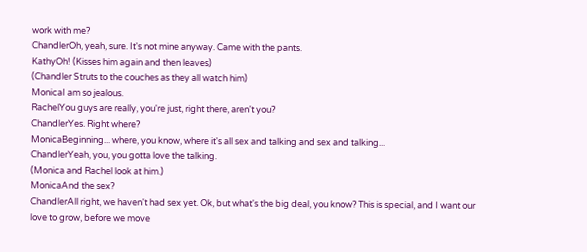work with me?
ChandlerOh, yeah, sure. It's not mine anyway. Came with the pants.
KathyOh! (Kisses him again and then leaves)
(Chandler Struts to the couches as they all watch him)
MonicaI am so jealous.
RachelYou guys are really, you're just, right there, aren't you?
ChandlerYes. Right where?
MonicaBeginning... where, you know, where it's all sex and talking and sex and talking...
ChandlerYeah, you, you gotta love the talking.
(Monica and Rachel look at him.)
MonicaAnd the sex?
ChandlerAll right, we haven't had sex yet. Ok, but what's the big deal, you know? This is special, and I want our love to grow, before we move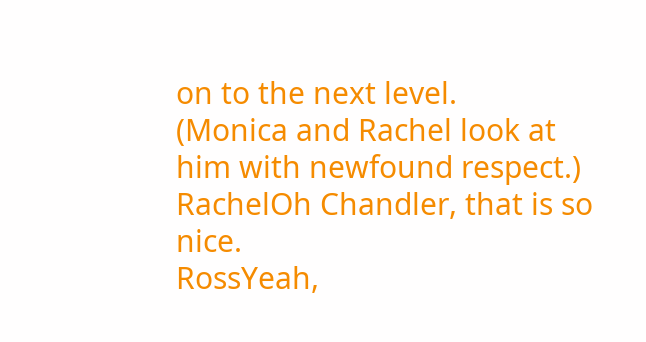on to the next level.
(Monica and Rachel look at him with newfound respect.)
RachelOh Chandler, that is so nice.
RossYeah,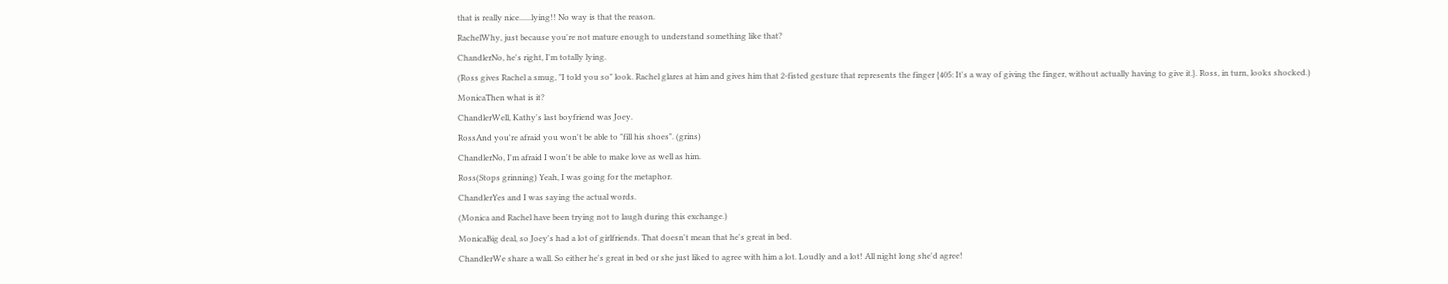that is really nice......lying!! No way is that the reason.
RachelWhy, just because you're not mature enough to understand something like that?
ChandlerNo, he's right, I'm totally lying.
(Ross gives Rachel a smug, "I told you so" look. Rachel glares at him and gives him that 2-fisted gesture that represents the finger {405: It's a way of giving the finger, without actually having to give it.}. Ross, in turn, looks shocked.)
MonicaThen what is it?
ChandlerWell, Kathy's last boyfriend was Joey.
RossAnd you're afraid you won't be able to "fill his shoes". (grins)
ChandlerNo, I'm afraid I won't be able to make love as well as him.
Ross(Stops grinning) Yeah, I was going for the metaphor.
ChandlerYes and I was saying the actual words.
(Monica and Rachel have been trying not to laugh during this exchange.)
MonicaBig deal, so Joey's had a lot of girlfriends. That doesn't mean that he's great in bed.
ChandlerWe share a wall. So either he's great in bed or she just liked to agree with him a lot. Loudly and a lot! All night long she'd agree!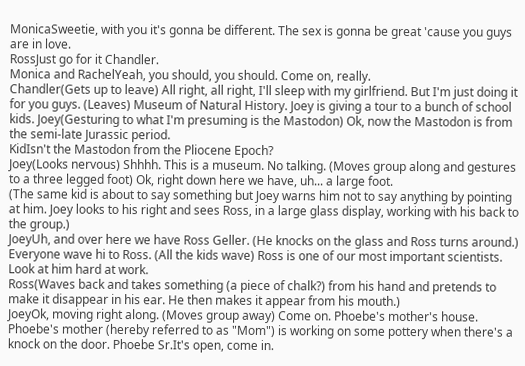MonicaSweetie, with you it's gonna be different. The sex is gonna be great 'cause you guys are in love.
RossJust go for it Chandler.
Monica and RachelYeah, you should, you should. Come on, really.
Chandler(Gets up to leave) All right, all right, I'll sleep with my girlfriend. But I'm just doing it for you guys. (Leaves) Museum of Natural History. Joey is giving a tour to a bunch of school kids. Joey(Gesturing to what I'm presuming is the Mastodon) Ok, now the Mastodon is from the semi-late Jurassic period.
KidIsn't the Mastodon from the Pliocene Epoch?
Joey(Looks nervous) Shhhh. This is a museum. No talking. (Moves group along and gestures to a three legged foot) Ok, right down here we have, uh... a large foot.
(The same kid is about to say something but Joey warns him not to say anything by pointing at him. Joey looks to his right and sees Ross, in a large glass display, working with his back to the group.)
JoeyUh, and over here we have Ross Geller. (He knocks on the glass and Ross turns around.) Everyone wave hi to Ross. (All the kids wave) Ross is one of our most important scientists. Look at him hard at work.
Ross(Waves back and takes something (a piece of chalk?) from his hand and pretends to make it disappear in his ear. He then makes it appear from his mouth.)
JoeyOk, moving right along. (Moves group away) Come on. Phoebe's mother's house. Phoebe's mother (hereby referred to as "Mom") is working on some pottery when there's a knock on the door. Phoebe Sr.It's open, come in.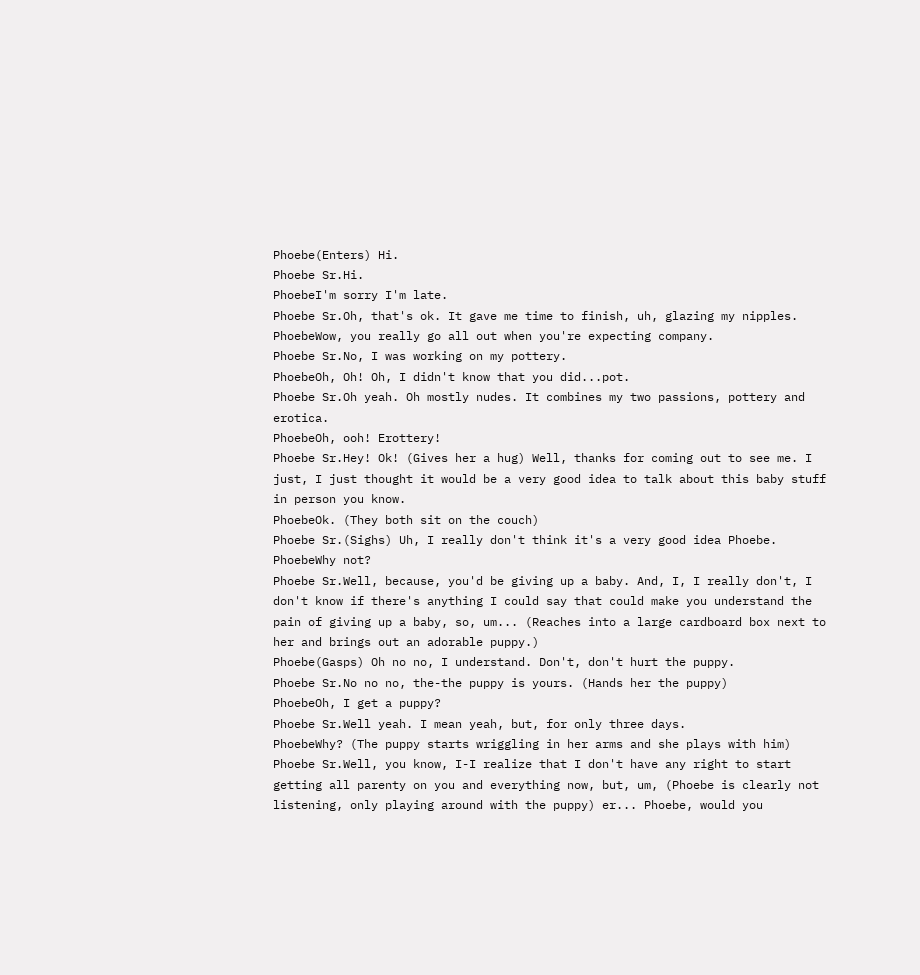Phoebe(Enters) Hi.
Phoebe Sr.Hi.
PhoebeI'm sorry I'm late.
Phoebe Sr.Oh, that's ok. It gave me time to finish, uh, glazing my nipples.
PhoebeWow, you really go all out when you're expecting company.
Phoebe Sr.No, I was working on my pottery.
PhoebeOh, Oh! Oh, I didn't know that you did...pot.
Phoebe Sr.Oh yeah. Oh mostly nudes. It combines my two passions, pottery and erotica.
PhoebeOh, ooh! Erottery!
Phoebe Sr.Hey! Ok! (Gives her a hug) Well, thanks for coming out to see me. I just, I just thought it would be a very good idea to talk about this baby stuff in person you know.
PhoebeOk. (They both sit on the couch)
Phoebe Sr.(Sighs) Uh, I really don't think it's a very good idea Phoebe.
PhoebeWhy not?
Phoebe Sr.Well, because, you'd be giving up a baby. And, I, I really don't, I don't know if there's anything I could say that could make you understand the pain of giving up a baby, so, um... (Reaches into a large cardboard box next to her and brings out an adorable puppy.)
Phoebe(Gasps) Oh no no, I understand. Don't, don't hurt the puppy.
Phoebe Sr.No no no, the-the puppy is yours. (Hands her the puppy)
PhoebeOh, I get a puppy?
Phoebe Sr.Well yeah. I mean yeah, but, for only three days.
PhoebeWhy? (The puppy starts wriggling in her arms and she plays with him)
Phoebe Sr.Well, you know, I-I realize that I don't have any right to start getting all parenty on you and everything now, but, um, (Phoebe is clearly not listening, only playing around with the puppy) er... Phoebe, would you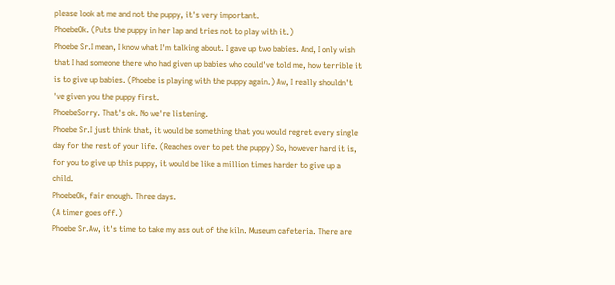please look at me and not the puppy, it's very important.
PhoebeOk. (Puts the puppy in her lap and tries not to play with it.)
Phoebe Sr.I mean, I know what I'm talking about. I gave up two babies. And, I only wish that I had someone there who had given up babies who could've told me, how terrible it is to give up babies. (Phoebe is playing with the puppy again.) Aw, I really shouldn't 've given you the puppy first.
PhoebeSorry. That's ok. No we're listening.
Phoebe Sr.I just think that, it would be something that you would regret every single day for the rest of your life. (Reaches over to pet the puppy) So, however hard it is, for you to give up this puppy, it would be like a million times harder to give up a child.
PhoebeOk, fair enough. Three days.
(A timer goes off.)
Phoebe Sr.Aw, it's time to take my ass out of the kiln. Museum cafeteria. There are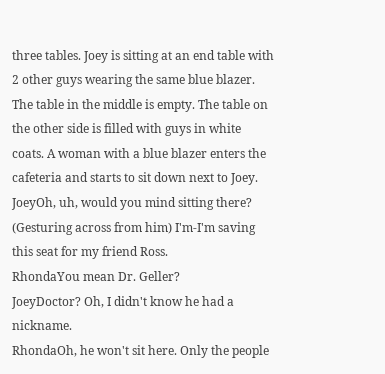three tables. Joey is sitting at an end table with 2 other guys wearing the same blue blazer. The table in the middle is empty. The table on the other side is filled with guys in white coats. A woman with a blue blazer enters the cafeteria and starts to sit down next to Joey. JoeyOh, uh, would you mind sitting there? (Gesturing across from him) I'm-I'm saving this seat for my friend Ross.
RhondaYou mean Dr. Geller?
JoeyDoctor? Oh, I didn't know he had a nickname.
RhondaOh, he won't sit here. Only the people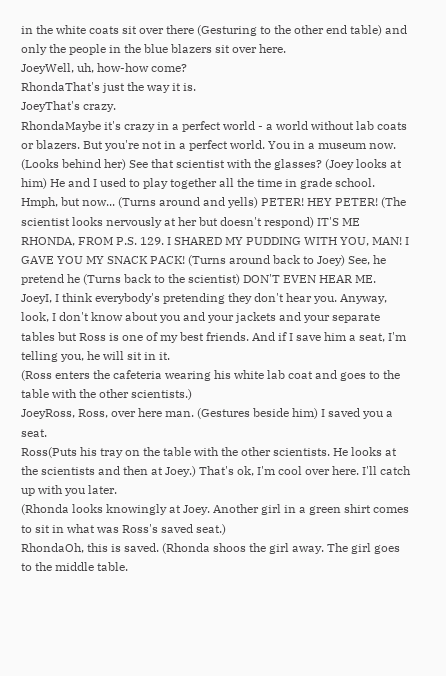in the white coats sit over there (Gesturing to the other end table) and only the people in the blue blazers sit over here.
JoeyWell, uh, how-how come?
RhondaThat's just the way it is.
JoeyThat's crazy.
RhondaMaybe it's crazy in a perfect world - a world without lab coats or blazers. But you're not in a perfect world. You in a museum now. (Looks behind her) See that scientist with the glasses? (Joey looks at him) He and I used to play together all the time in grade school. Hmph, but now... (Turns around and yells) PETER! HEY PETER! (The scientist looks nervously at her but doesn't respond) IT'S ME RHONDA, FROM P.S. 129. I SHARED MY PUDDING WITH YOU, MAN! I GAVE YOU MY SNACK PACK! (Turns around back to Joey) See, he pretend he (Turns back to the scientist) DON'T EVEN HEAR ME.
JoeyI, I think everybody's pretending they don't hear you. Anyway, look, I don't know about you and your jackets and your separate tables but Ross is one of my best friends. And if I save him a seat, I'm telling you, he will sit in it.
(Ross enters the cafeteria wearing his white lab coat and goes to the table with the other scientists.)
JoeyRoss, Ross, over here man. (Gestures beside him) I saved you a seat.
Ross(Puts his tray on the table with the other scientists. He looks at the scientists and then at Joey.) That's ok, I'm cool over here. I'll catch up with you later.
(Rhonda looks knowingly at Joey. Another girl in a green shirt comes to sit in what was Ross's saved seat.)
RhondaOh, this is saved. (Rhonda shoos the girl away. The girl goes to the middle table.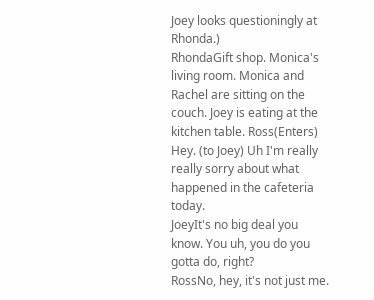Joey looks questioningly at Rhonda.)
RhondaGift shop. Monica's living room. Monica and Rachel are sitting on the couch. Joey is eating at the kitchen table. Ross(Enters) Hey. (to Joey) Uh I'm really really sorry about what happened in the cafeteria today.
JoeyIt's no big deal you know. You uh, you do you gotta do, right?
RossNo, hey, it's not just me.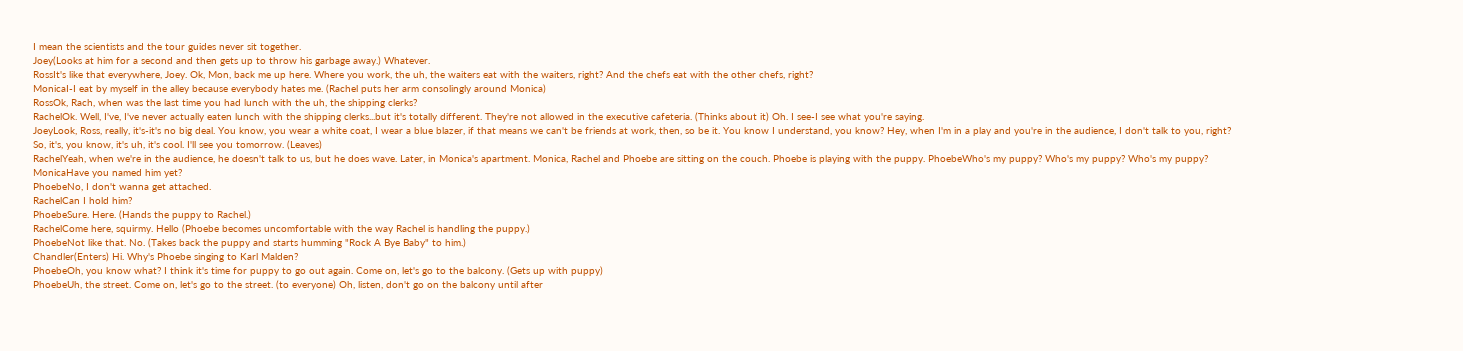I mean the scientists and the tour guides never sit together.
Joey(Looks at him for a second and then gets up to throw his garbage away.) Whatever.
RossIt's like that everywhere, Joey. Ok, Mon, back me up here. Where you work, the uh, the waiters eat with the waiters, right? And the chefs eat with the other chefs, right?
MonicaI-I eat by myself in the alley because everybody hates me. (Rachel puts her arm consolingly around Monica)
RossOk, Rach, when was the last time you had lunch with the uh, the shipping clerks?
RachelOk. Well, I've, I've never actually eaten lunch with the shipping clerks...but it's totally different. They're not allowed in the executive cafeteria. (Thinks about it) Oh. I see-I see what you're saying.
JoeyLook, Ross, really, it's-it's no big deal. You know, you wear a white coat, I wear a blue blazer, if that means we can't be friends at work, then, so be it. You know I understand, you know? Hey, when I'm in a play and you're in the audience, I don't talk to you, right? So, it's, you know, it's uh, it's cool. I'll see you tomorrow. (Leaves)
RachelYeah, when we're in the audience, he doesn't talk to us, but he does wave. Later, in Monica's apartment. Monica, Rachel and Phoebe are sitting on the couch. Phoebe is playing with the puppy. PhoebeWho's my puppy? Who's my puppy? Who's my puppy?
MonicaHave you named him yet?
PhoebeNo, I don't wanna get attached.
RachelCan I hold him?
PhoebeSure. Here. (Hands the puppy to Rachel.)
RachelCome here, squirmy. Hello (Phoebe becomes uncomfortable with the way Rachel is handling the puppy.)
PhoebeNot like that. No. (Takes back the puppy and starts humming "Rock A Bye Baby" to him.)
Chandler(Enters) Hi. Why's Phoebe singing to Karl Malden?
PhoebeOh, you know what? I think it's time for puppy to go out again. Come on, let's go to the balcony. (Gets up with puppy)
PhoebeUh, the street. Come on, let's go to the street. (to everyone) Oh, listen, don't go on the balcony until after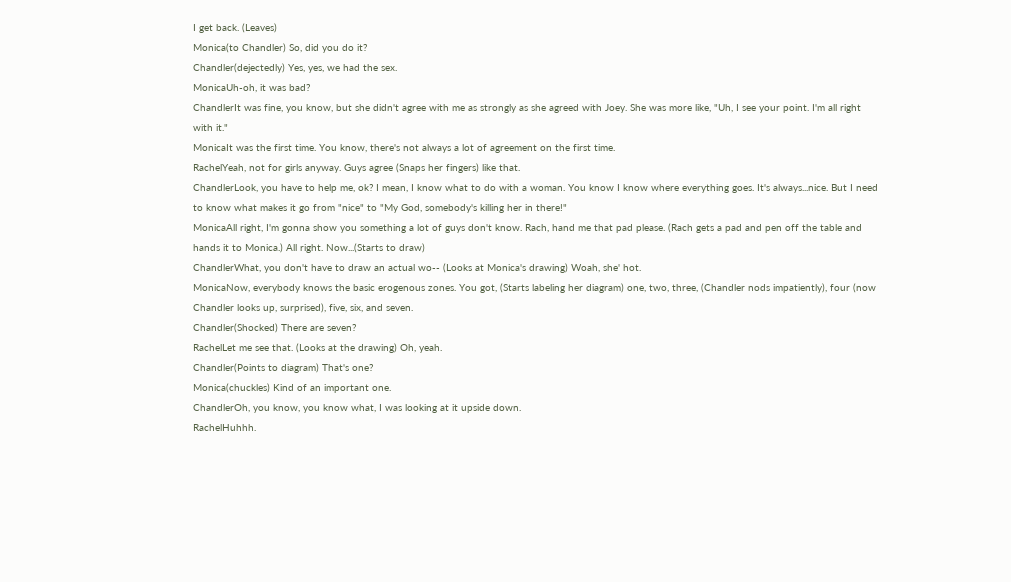I get back. (Leaves)
Monica(to Chandler) So, did you do it?
Chandler(dejectedly) Yes, yes, we had the sex.
MonicaUh-oh, it was bad?
ChandlerIt was fine, you know, but she didn't agree with me as strongly as she agreed with Joey. She was more like, "Uh, I see your point. I'm all right with it."
MonicaIt was the first time. You know, there's not always a lot of agreement on the first time.
RachelYeah, not for girls anyway. Guys agree (Snaps her fingers) like that.
ChandlerLook, you have to help me, ok? I mean, I know what to do with a woman. You know I know where everything goes. It's always...nice. But I need to know what makes it go from "nice" to "My God, somebody's killing her in there!"
MonicaAll right, I'm gonna show you something a lot of guys don't know. Rach, hand me that pad please. (Rach gets a pad and pen off the table and hands it to Monica.) All right. Now...(Starts to draw)
ChandlerWhat, you don't have to draw an actual wo-- (Looks at Monica's drawing) Woah, she' hot.
MonicaNow, everybody knows the basic erogenous zones. You got, (Starts labeling her diagram) one, two, three, (Chandler nods impatiently), four (now Chandler looks up, surprised), five, six, and seven.
Chandler(Shocked) There are seven?
RachelLet me see that. (Looks at the drawing) Oh, yeah.
Chandler(Points to diagram) That's one?
Monica(chuckles) Kind of an important one.
ChandlerOh, you know, you know what, I was looking at it upside down.
RachelHuhhh.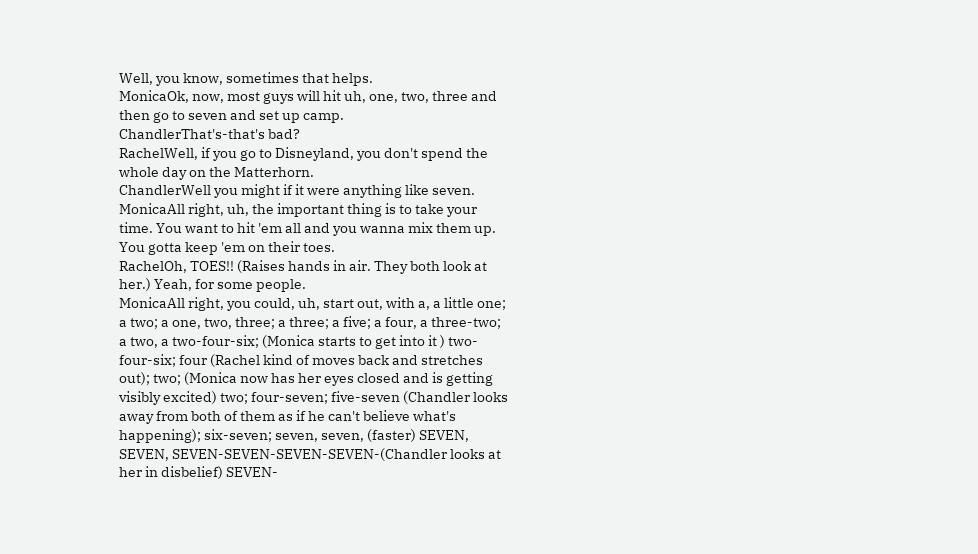Well, you know, sometimes that helps.
MonicaOk, now, most guys will hit uh, one, two, three and then go to seven and set up camp.
ChandlerThat's-that's bad?
RachelWell, if you go to Disneyland, you don't spend the whole day on the Matterhorn.
ChandlerWell you might if it were anything like seven.
MonicaAll right, uh, the important thing is to take your time. You want to hit 'em all and you wanna mix them up. You gotta keep 'em on their toes.
RachelOh, TOES!! (Raises hands in air. They both look at her.) Yeah, for some people.
MonicaAll right, you could, uh, start out, with a, a little one; a two; a one, two, three; a three; a five; a four, a three-two; a two, a two-four-six; (Monica starts to get into it ) two-four-six; four (Rachel kind of moves back and stretches out); two; (Monica now has her eyes closed and is getting visibly excited) two; four-seven; five-seven (Chandler looks away from both of them as if he can't believe what's happening); six-seven; seven, seven, (faster) SEVEN, SEVEN, SEVEN-SEVEN-SEVEN-SEVEN-(Chandler looks at her in disbelief) SEVEN-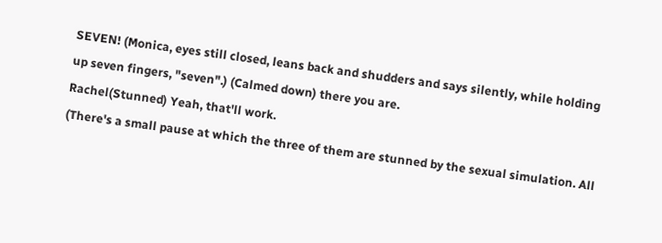SEVEN! (Monica, eyes still closed, leans back and shudders and says silently, while holding up seven fingers, "seven".) (Calmed down) there you are.
Rachel(Stunned) Yeah, that'll work.
(There's a small pause at which the three of them are stunned by the sexual simulation. All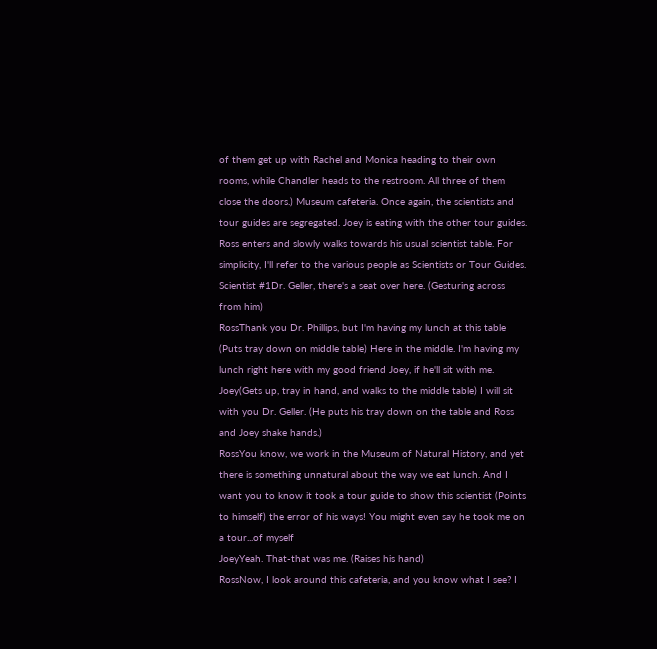of them get up with Rachel and Monica heading to their own rooms, while Chandler heads to the restroom. All three of them close the doors.) Museum cafeteria. Once again, the scientists and tour guides are segregated. Joey is eating with the other tour guides. Ross enters and slowly walks towards his usual scientist table. For simplicity, I'll refer to the various people as Scientists or Tour Guides. Scientist #1Dr. Geller, there's a seat over here. (Gesturing across from him)
RossThank you Dr. Phillips, but I'm having my lunch at this table (Puts tray down on middle table) Here in the middle. I'm having my lunch right here with my good friend Joey, if he'll sit with me.
Joey(Gets up, tray in hand, and walks to the middle table) I will sit with you Dr. Geller. (He puts his tray down on the table and Ross and Joey shake hands.)
RossYou know, we work in the Museum of Natural History, and yet there is something unnatural about the way we eat lunch. And I want you to know it took a tour guide to show this scientist (Points to himself) the error of his ways! You might even say he took me on a tour...of myself
JoeyYeah. That-that was me. (Raises his hand)
RossNow, I look around this cafeteria, and you know what I see? I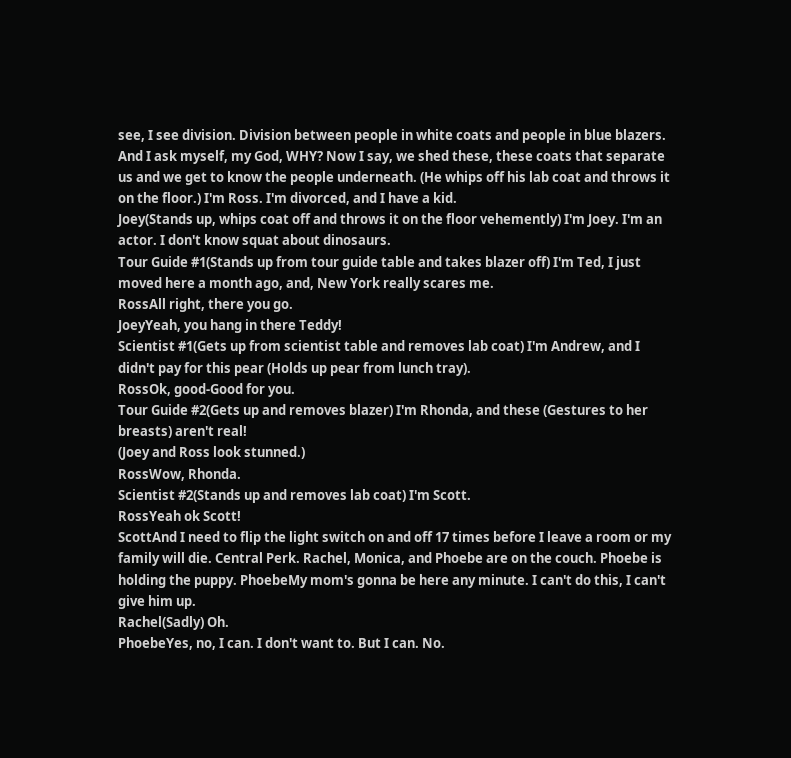see, I see division. Division between people in white coats and people in blue blazers. And I ask myself, my God, WHY? Now I say, we shed these, these coats that separate us and we get to know the people underneath. (He whips off his lab coat and throws it on the floor.) I'm Ross. I'm divorced, and I have a kid.
Joey(Stands up, whips coat off and throws it on the floor vehemently) I'm Joey. I'm an actor. I don't know squat about dinosaurs.
Tour Guide #1(Stands up from tour guide table and takes blazer off) I'm Ted, I just moved here a month ago, and, New York really scares me.
RossAll right, there you go.
JoeyYeah, you hang in there Teddy!
Scientist #1(Gets up from scientist table and removes lab coat) I'm Andrew, and I didn't pay for this pear (Holds up pear from lunch tray).
RossOk, good-Good for you.
Tour Guide #2(Gets up and removes blazer) I'm Rhonda, and these (Gestures to her breasts) aren't real!
(Joey and Ross look stunned.)
RossWow, Rhonda.
Scientist #2(Stands up and removes lab coat) I'm Scott.
RossYeah ok Scott!
ScottAnd I need to flip the light switch on and off 17 times before I leave a room or my family will die. Central Perk. Rachel, Monica, and Phoebe are on the couch. Phoebe is holding the puppy. PhoebeMy mom's gonna be here any minute. I can't do this, I can't give him up.
Rachel(Sadly) Oh.
PhoebeYes, no, I can. I don't want to. But I can. No.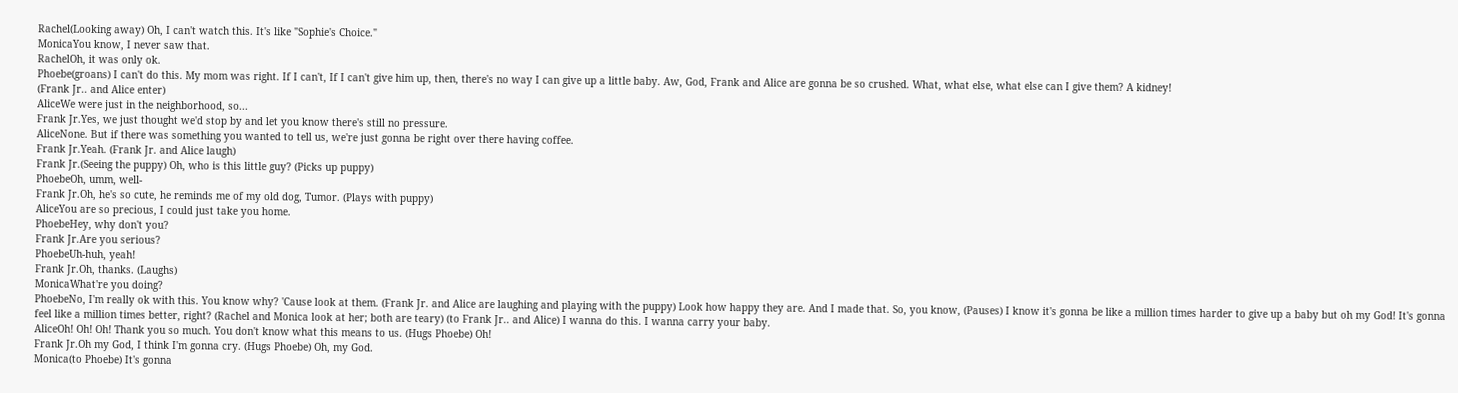Rachel(Looking away) Oh, I can't watch this. It's like "Sophie's Choice."
MonicaYou know, I never saw that.
RachelOh, it was only ok.
Phoebe(groans) I can't do this. My mom was right. If I can't, If I can't give him up, then, there's no way I can give up a little baby. Aw, God, Frank and Alice are gonna be so crushed. What, what else, what else can I give them? A kidney!
(Frank Jr.. and Alice enter)
AliceWe were just in the neighborhood, so...
Frank Jr.Yes, we just thought we'd stop by and let you know there's still no pressure.
AliceNone. But if there was something you wanted to tell us, we're just gonna be right over there having coffee.
Frank Jr.Yeah. (Frank Jr. and Alice laugh)
Frank Jr.(Seeing the puppy) Oh, who is this little guy? (Picks up puppy)
PhoebeOh, umm, well-
Frank Jr.Oh, he's so cute, he reminds me of my old dog, Tumor. (Plays with puppy)
AliceYou are so precious, I could just take you home.
PhoebeHey, why don't you?
Frank Jr.Are you serious?
PhoebeUh-huh, yeah!
Frank Jr.Oh, thanks. (Laughs)
MonicaWhat're you doing?
PhoebeNo, I'm really ok with this. You know why? 'Cause look at them. (Frank Jr. and Alice are laughing and playing with the puppy) Look how happy they are. And I made that. So, you know, (Pauses) I know it's gonna be like a million times harder to give up a baby but oh my God! It's gonna feel like a million times better, right? (Rachel and Monica look at her; both are teary) (to Frank Jr.. and Alice) I wanna do this. I wanna carry your baby.
AliceOh! Oh! Oh! Thank you so much. You don't know what this means to us. (Hugs Phoebe) Oh!
Frank Jr.Oh my God, I think I'm gonna cry. (Hugs Phoebe) Oh, my God.
Monica(to Phoebe) It's gonna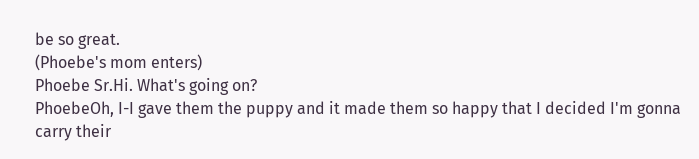be so great.
(Phoebe's mom enters)
Phoebe Sr.Hi. What's going on?
PhoebeOh, I-I gave them the puppy and it made them so happy that I decided I'm gonna carry their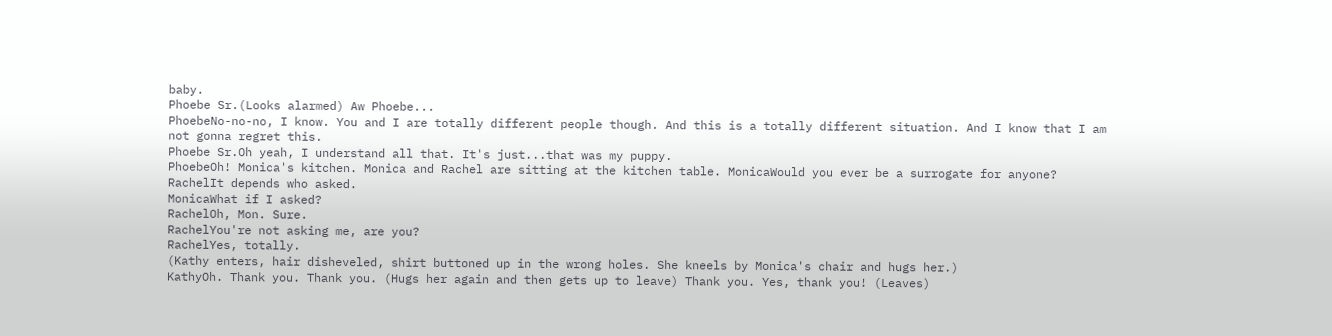baby.
Phoebe Sr.(Looks alarmed) Aw Phoebe...
PhoebeNo-no-no, I know. You and I are totally different people though. And this is a totally different situation. And I know that I am not gonna regret this.
Phoebe Sr.Oh yeah, I understand all that. It's just...that was my puppy.
PhoebeOh! Monica's kitchen. Monica and Rachel are sitting at the kitchen table. MonicaWould you ever be a surrogate for anyone?
RachelIt depends who asked.
MonicaWhat if I asked?
RachelOh, Mon. Sure.
RachelYou're not asking me, are you?
RachelYes, totally.
(Kathy enters, hair disheveled, shirt buttoned up in the wrong holes. She kneels by Monica's chair and hugs her.)
KathyOh. Thank you. Thank you. (Hugs her again and then gets up to leave) Thank you. Yes, thank you! (Leaves)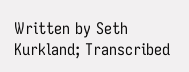Written by Seth Kurkland; Transcribed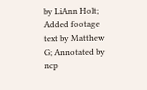by LiAnn Holt; Added footage text by Matthew G; Annotated by ncp